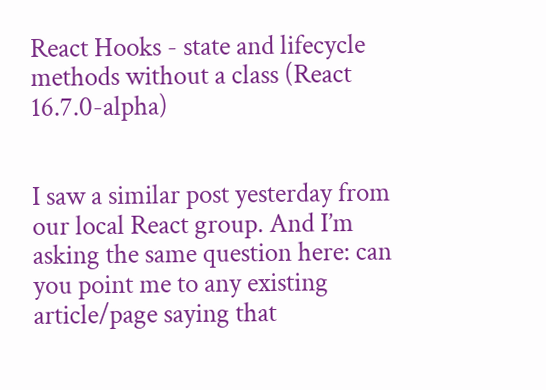React Hooks - state and lifecycle methods without a class (React 16.7.0-alpha)


I saw a similar post yesterday from our local React group. And I’m asking the same question here: can you point me to any existing article/page saying that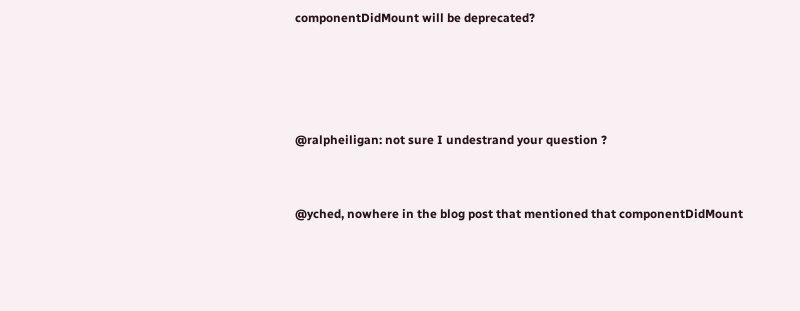componentDidMount will be deprecated?




@ralpheiligan: not sure I undestrand your question ?


@yched, nowhere in the blog post that mentioned that componentDidMount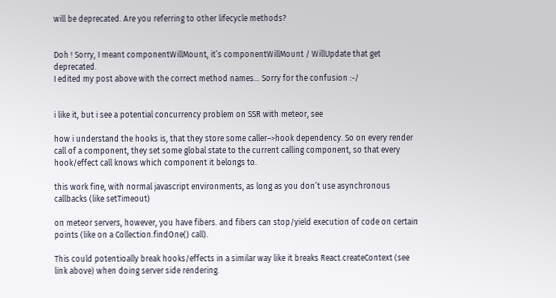will be deprecated. Are you referring to other lifecycle methods?


Doh ! Sorry, I meant componentWillMount, it’s componentWillMount / WillUpdate that get deprecated.
I edited my post above with the correct method names… Sorry for the confusion :-/


i like it, but i see a potential concurrency problem on SSR with meteor, see

how i understand the hooks is, that they store some caller–>hook dependency. So on every render call of a component, they set some global state to the current calling component, so that every hook/effect call knows which component it belongs to.

this work fine, with normal javascript environments, as long as you don’t use asynchronous callbacks (like setTimeout)

on meteor servers, however, you have fibers. and fibers can stop/yield execution of code on certain points (like on a Collection.findOne() call).

This could potentioally break hooks/effects in a similar way like it breaks React.createContext (see link above) when doing server side rendering.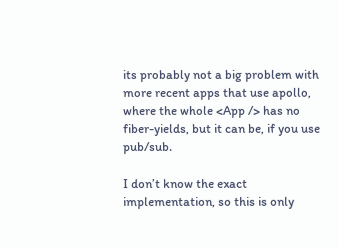its probably not a big problem with more recent apps that use apollo, where the whole <App /> has no fiber-yields, but it can be, if you use pub/sub.

I don’t know the exact implementation, so this is only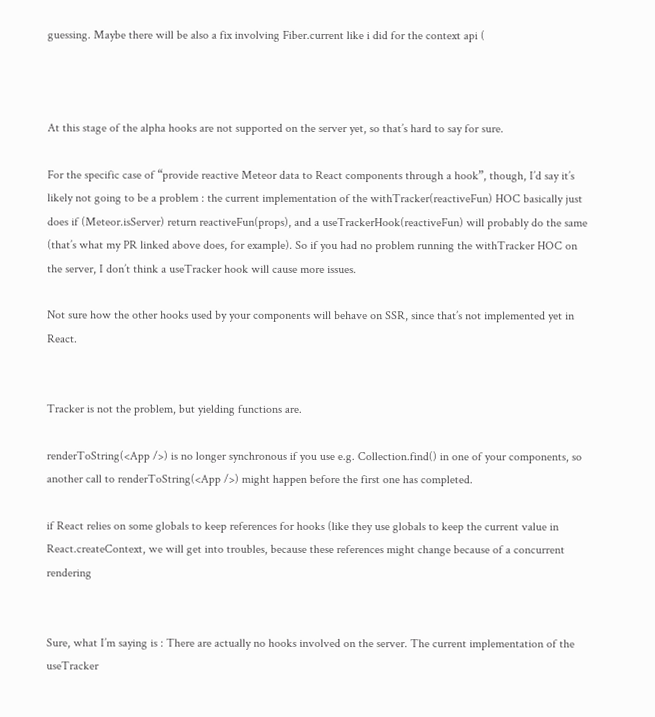guessing. Maybe there will be also a fix involving Fiber.current like i did for the context api (



At this stage of the alpha hooks are not supported on the server yet, so that’s hard to say for sure.

For the specific case of “provide reactive Meteor data to React components through a hook”, though, I’d say it’s likely not going to be a problem : the current implementation of the withTracker(reactiveFun) HOC basically just does if (Meteor.isServer) return reactiveFun(props), and a useTrackerHook(reactiveFun) will probably do the same (that’s what my PR linked above does, for example). So if you had no problem running the withTracker HOC on the server, I don’t think a useTracker hook will cause more issues.

Not sure how the other hooks used by your components will behave on SSR, since that’s not implemented yet in React.


Tracker is not the problem, but yielding functions are.

renderToString(<App />) is no longer synchronous if you use e.g. Collection.find() in one of your components, so another call to renderToString(<App />) might happen before the first one has completed.

if React relies on some globals to keep references for hooks (like they use globals to keep the current value in React.createContext, we will get into troubles, because these references might change because of a concurrent rendering


Sure, what I’m saying is : There are actually no hooks involved on the server. The current implementation of the useTracker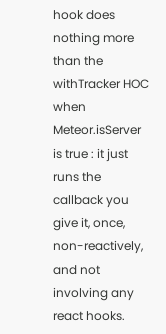hook does nothing more than the withTracker HOC when Meteor.isServer is true : it just runs the callback you give it, once, non-reactively, and not involving any react hooks.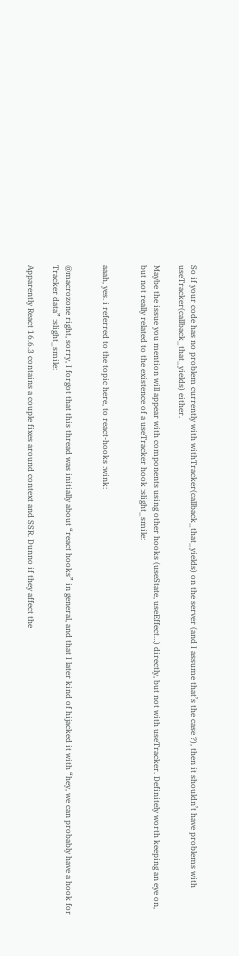So if your code has no problem currently with withTracker(callback_that_yields) on the server (and I assume that’s the case ?), then it shouldn’t have problems with useTracker(callback_that_yields) either.

Maybe the issue you mention will appear with components using other hooks (useState, useEffect…) directly, but not with useTracker. Definitely worth keeping an eye on, but not really related to the existence of a useTracker hook :slight_smile:


aaah, yes. i referred to the topic here, to react-hooks :wink:


@macrozone right, sorry, I forgot that this thread was initially about “react hooks” in general, and that I later kind of hijacked it with “hey, we can probably have a hook for Tracker data” :slight_smile:

Apparently React 16.6.3 contains a couple fixes around context and SSR. Dunno if they affect the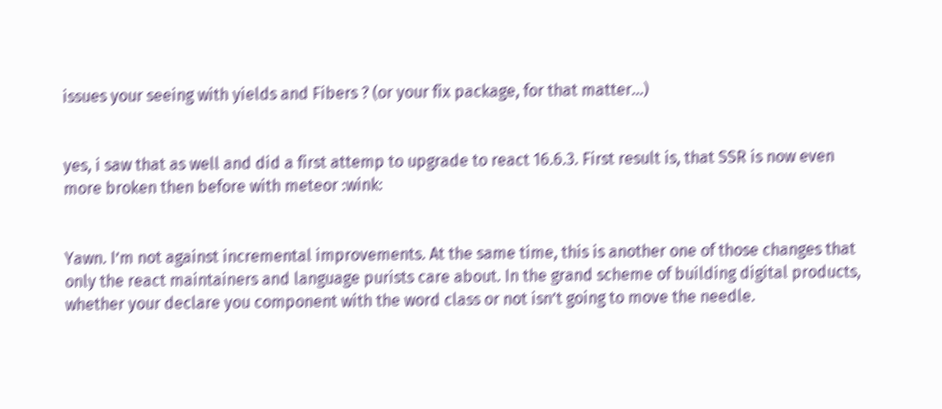issues your seeing with yields and Fibers ? (or your fix package, for that matter…)


yes, i saw that as well and did a first attemp to upgrade to react 16.6.3. First result is, that SSR is now even more broken then before with meteor :wink:


Yawn. I’m not against incremental improvements. At the same time, this is another one of those changes that only the react maintainers and language purists care about. In the grand scheme of building digital products, whether your declare you component with the word class or not isn’t going to move the needle.